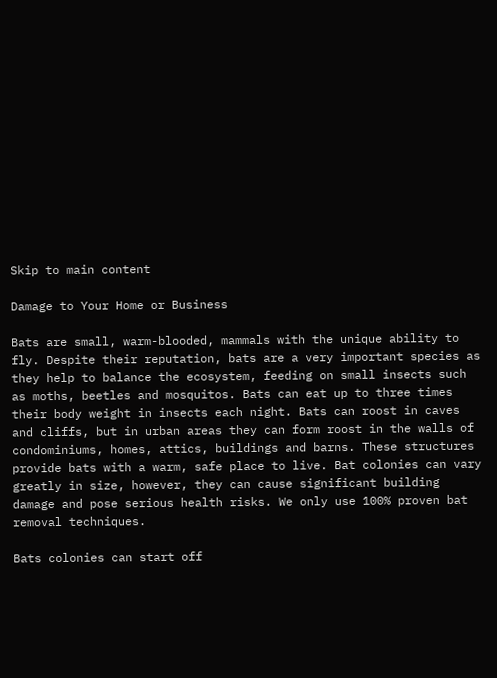Skip to main content

Damage to Your Home or Business

Bats are small, warm-blooded, mammals with the unique ability to fly. Despite their reputation, bats are a very important species as they help to balance the ecosystem, feeding on small insects such as moths, beetles and mosquitos. Bats can eat up to three times their body weight in insects each night. Bats can roost in caves and cliffs, but in urban areas they can form roost in the walls of condominiums, homes, attics, buildings and barns. These structures provide bats with a warm, safe place to live. Bat colonies can vary greatly in size, however, they can cause significant building damage and pose serious health risks. We only use 100% proven bat removal techniques.

Bats colonies can start off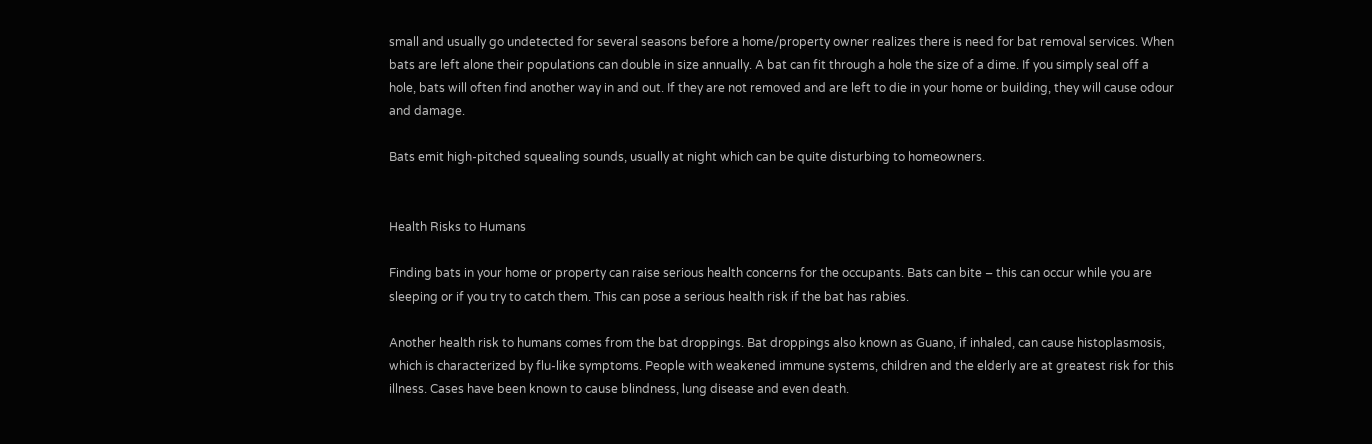small and usually go undetected for several seasons before a home/property owner realizes there is need for bat removal services. When bats are left alone their populations can double in size annually. A bat can fit through a hole the size of a dime. If you simply seal off a hole, bats will often find another way in and out. If they are not removed and are left to die in your home or building, they will cause odour and damage.

Bats emit high-pitched squealing sounds, usually at night which can be quite disturbing to homeowners.


Health Risks to Humans

Finding bats in your home or property can raise serious health concerns for the occupants. Bats can bite – this can occur while you are sleeping or if you try to catch them. This can pose a serious health risk if the bat has rabies.

Another health risk to humans comes from the bat droppings. Bat droppings also known as Guano, if inhaled, can cause histoplasmosis, which is characterized by flu-like symptoms. People with weakened immune systems, children and the elderly are at greatest risk for this illness. Cases have been known to cause blindness, lung disease and even death.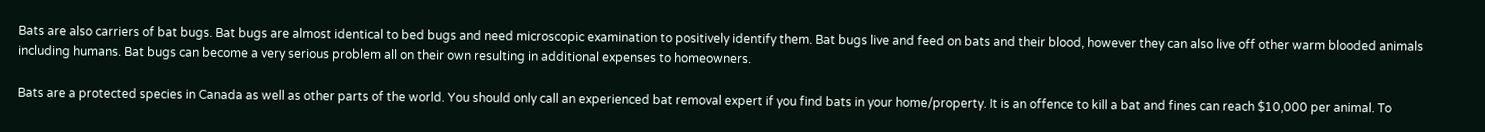Bats are also carriers of bat bugs. Bat bugs are almost identical to bed bugs and need microscopic examination to positively identify them. Bat bugs live and feed on bats and their blood, however they can also live off other warm blooded animals including humans. Bat bugs can become a very serious problem all on their own resulting in additional expenses to homeowners.

Bats are a protected species in Canada as well as other parts of the world. You should only call an experienced bat removal expert if you find bats in your home/property. It is an offence to kill a bat and fines can reach $10,000 per animal. To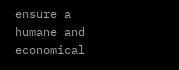ensure a humane and economical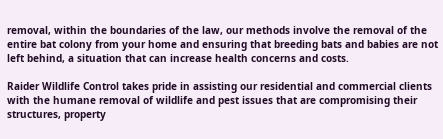removal, within the boundaries of the law, our methods involve the removal of the entire bat colony from your home and ensuring that breeding bats and babies are not left behind, a situation that can increase health concerns and costs.

Raider Wildlife Control takes pride in assisting our residential and commercial clients with the humane removal of wildlife and pest issues that are compromising their structures, property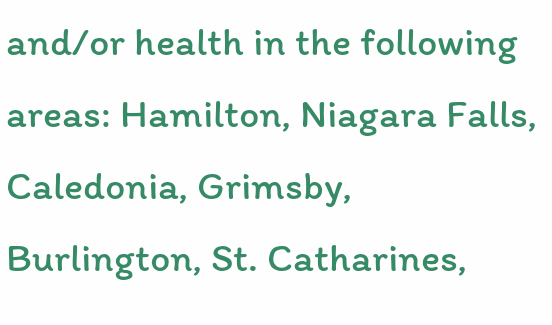and/or health in the following areas: Hamilton, Niagara Falls, Caledonia, Grimsby, Burlington, St. Catharines,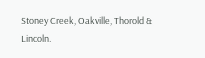Stoney Creek, Oakville, Thorold & Lincoln.